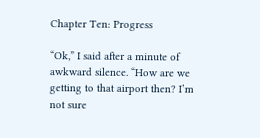Chapter Ten: Progress

“Ok,” I said after a minute of awkward silence. “How are we getting to that airport then? I’m not sure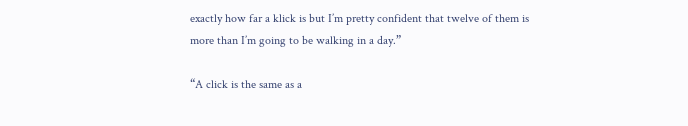exactly how far a klick is but I’m pretty confident that twelve of them is more than I’m going to be walking in a day.”

“A click is the same as a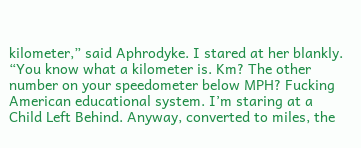kilometer,” said Aphrodyke. I stared at her blankly. “You know what a kilometer is. Km? The other number on your speedometer below MPH? Fucking American educational system. I’m staring at a Child Left Behind. Anyway, converted to miles, the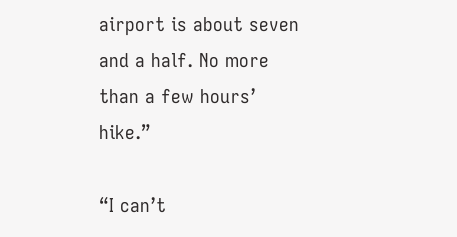airport is about seven and a half. No more than a few hours’ hike.”

“I can’t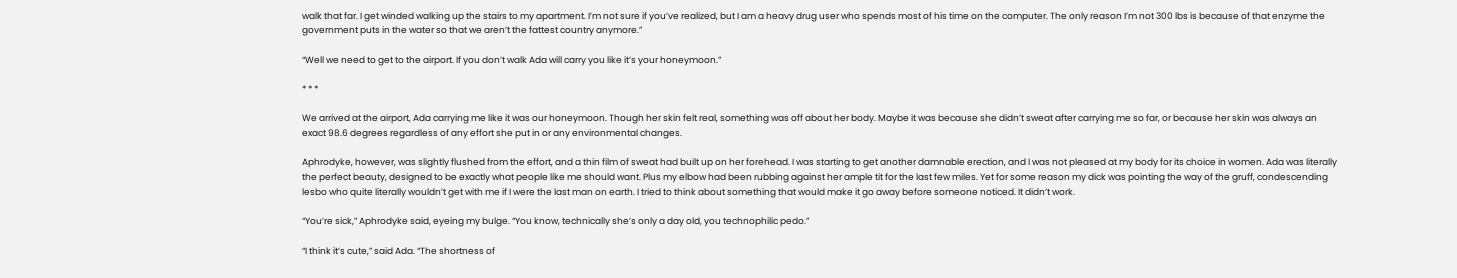walk that far. I get winded walking up the stairs to my apartment. I’m not sure if you’ve realized, but I am a heavy drug user who spends most of his time on the computer. The only reason I’m not 300 lbs is because of that enzyme the government puts in the water so that we aren’t the fattest country anymore.”

“Well we need to get to the airport. If you don’t walk Ada will carry you like it’s your honeymoon.”

* * *

We arrived at the airport, Ada carrying me like it was our honeymoon. Though her skin felt real, something was off about her body. Maybe it was because she didn’t sweat after carrying me so far, or because her skin was always an exact 98.6 degrees regardless of any effort she put in or any environmental changes.

Aphrodyke, however, was slightly flushed from the effort, and a thin film of sweat had built up on her forehead. I was starting to get another damnable erection, and I was not pleased at my body for its choice in women. Ada was literally the perfect beauty, designed to be exactly what people like me should want. Plus my elbow had been rubbing against her ample tit for the last few miles. Yet for some reason my dick was pointing the way of the gruff, condescending lesbo who quite literally wouldn’t get with me if I were the last man on earth. I tried to think about something that would make it go away before someone noticed. It didn’t work.

“You’re sick,” Aphrodyke said, eyeing my bulge. “You know, technically she’s only a day old, you technophilic pedo.”

“I think it’s cute,” said Ada. “The shortness of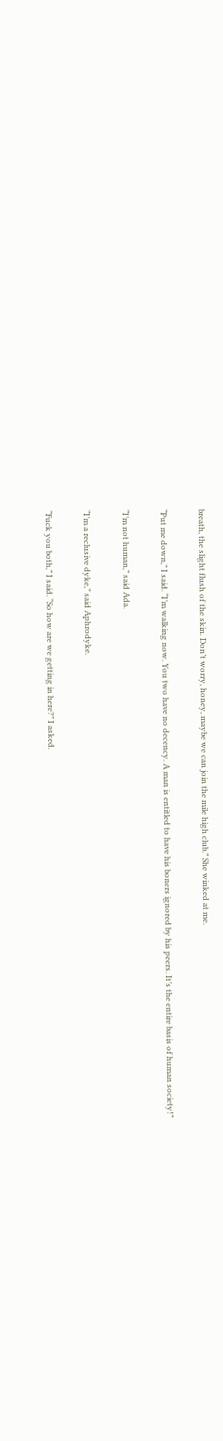breath, the slight flush of the skin. Don’t worry, honey, maybe we can join the mile high club.” She winked at me.

“Put me down,” I said. “I’m walking now. You two have no decency. A man is entitled to have his boners ignored by his peers. It’s the entire basis of human society!”

“I’m not human,” said Ada.

“I’m a reclusive dyke,” said Aphrodyke.

“Fuck you both,” I said. “So how are we getting in here?” I asked.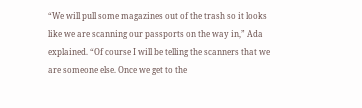“We will pull some magazines out of the trash so it looks like we are scanning our passports on the way in,” Ada explained. “Of course I will be telling the scanners that we are someone else. Once we get to the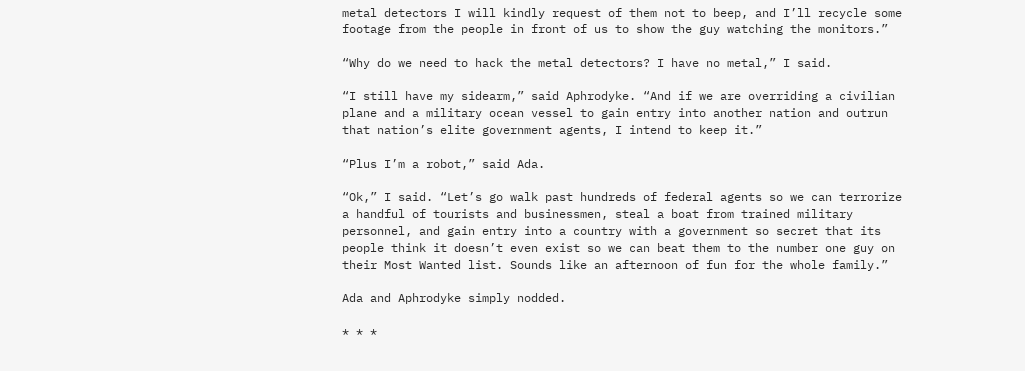metal detectors I will kindly request of them not to beep, and I’ll recycle some footage from the people in front of us to show the guy watching the monitors.”

“Why do we need to hack the metal detectors? I have no metal,” I said.

“I still have my sidearm,” said Aphrodyke. “And if we are overriding a civilian plane and a military ocean vessel to gain entry into another nation and outrun that nation’s elite government agents, I intend to keep it.”

“Plus I’m a robot,” said Ada.

“Ok,” I said. “Let’s go walk past hundreds of federal agents so we can terrorize a handful of tourists and businessmen, steal a boat from trained military personnel, and gain entry into a country with a government so secret that its people think it doesn’t even exist so we can beat them to the number one guy on their Most Wanted list. Sounds like an afternoon of fun for the whole family.”

Ada and Aphrodyke simply nodded.

* * *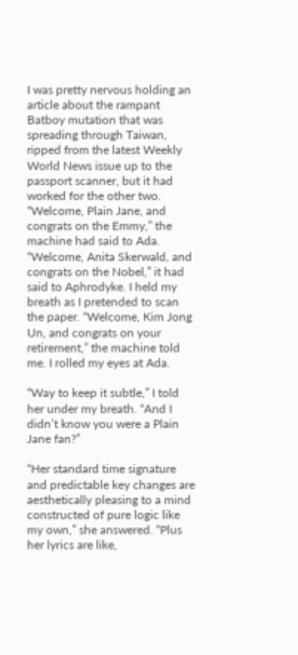I was pretty nervous holding an article about the rampant Batboy mutation that was spreading through Taiwan, ripped from the latest Weekly World News issue up to the passport scanner, but it had worked for the other two. “Welcome, Plain Jane, and congrats on the Emmy,” the machine had said to Ada. “Welcome, Anita Skerwald, and congrats on the Nobel,” it had said to Aphrodyke. I held my breath as I pretended to scan the paper. “Welcome, Kim Jong Un, and congrats on your retirement,” the machine told me. I rolled my eyes at Ada.

“Way to keep it subtle,” I told her under my breath. “And I didn’t know you were a Plain Jane fan?”

“Her standard time signature and predictable key changes are aesthetically pleasing to a mind constructed of pure logic like my own,” she answered. “Plus her lyrics are like,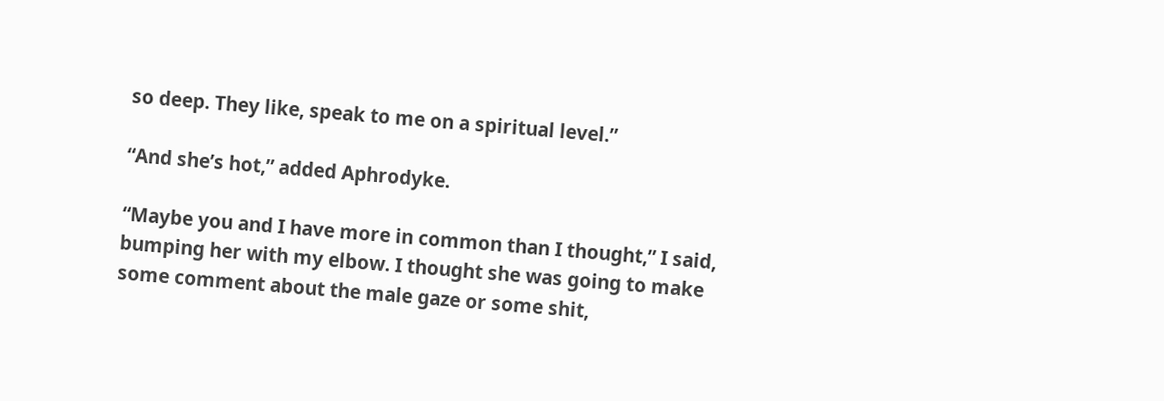so deep. They like, speak to me on a spiritual level.”

“And she’s hot,” added Aphrodyke.

“Maybe you and I have more in common than I thought,” I said, bumping her with my elbow. I thought she was going to make some comment about the male gaze or some shit,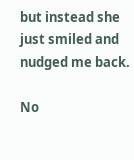but instead she just smiled and nudged me back.

No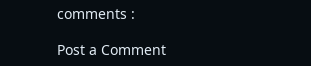comments :

Post a Comment